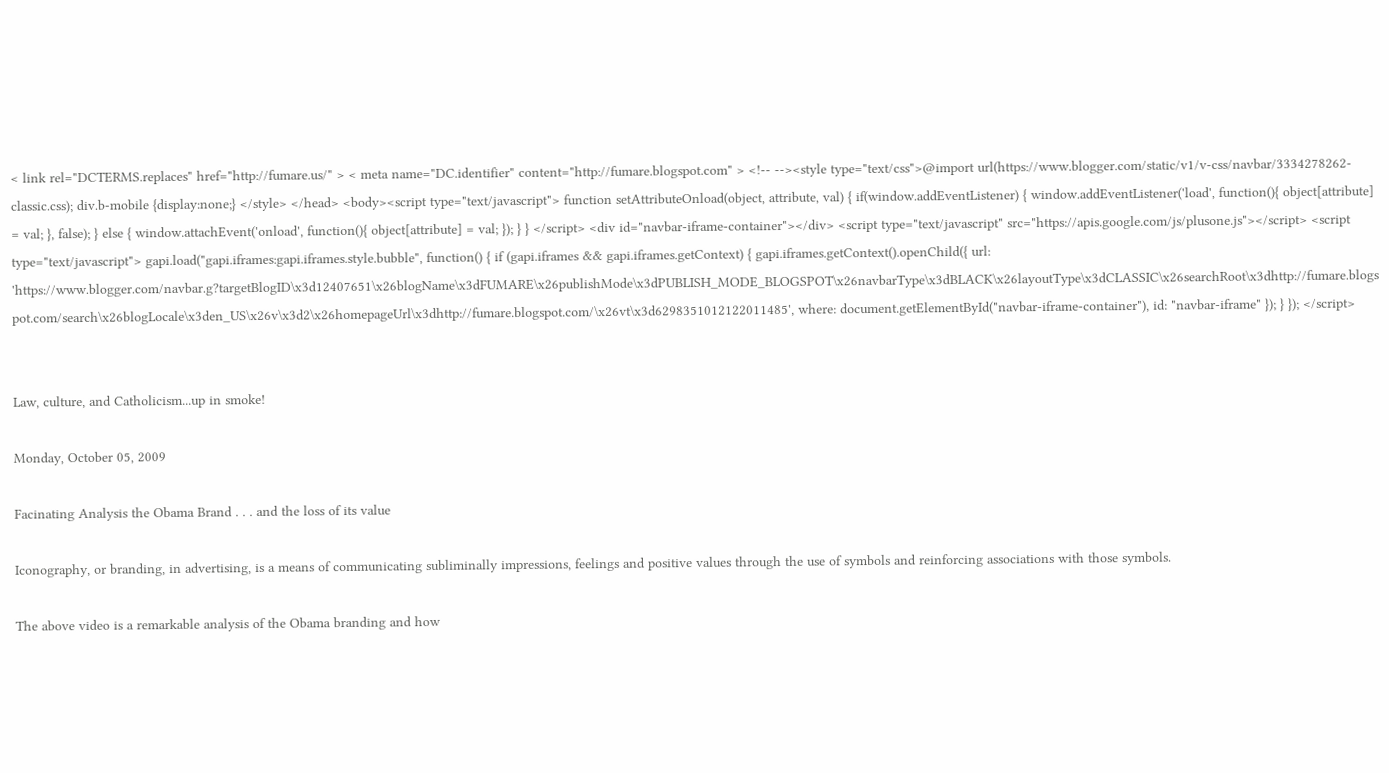< link rel="DCTERMS.replaces" href="http://fumare.us/" > < meta name="DC.identifier" content="http://fumare.blogspot.com" > <!-- --><style type="text/css">@import url(https://www.blogger.com/static/v1/v-css/navbar/3334278262-classic.css); div.b-mobile {display:none;} </style> </head> <body><script type="text/javascript"> function setAttributeOnload(object, attribute, val) { if(window.addEventListener) { window.addEventListener('load', function(){ object[attribute] = val; }, false); } else { window.attachEvent('onload', function(){ object[attribute] = val; }); } } </script> <div id="navbar-iframe-container"></div> <script type="text/javascript" src="https://apis.google.com/js/plusone.js"></script> <script type="text/javascript"> gapi.load("gapi.iframes:gapi.iframes.style.bubble", function() { if (gapi.iframes && gapi.iframes.getContext) { gapi.iframes.getContext().openChild({ url: 'https://www.blogger.com/navbar.g?targetBlogID\x3d12407651\x26blogName\x3dFUMARE\x26publishMode\x3dPUBLISH_MODE_BLOGSPOT\x26navbarType\x3dBLACK\x26layoutType\x3dCLASSIC\x26searchRoot\x3dhttp://fumare.blogspot.com/search\x26blogLocale\x3den_US\x26v\x3d2\x26homepageUrl\x3dhttp://fumare.blogspot.com/\x26vt\x3d6298351012122011485', where: document.getElementById("navbar-iframe-container"), id: "navbar-iframe" }); } }); </script>


Law, culture, and Catholicism...up in smoke!

Monday, October 05, 2009

Facinating Analysis the Obama Brand . . . and the loss of its value

Iconography, or branding, in advertising, is a means of communicating subliminally impressions, feelings and positive values through the use of symbols and reinforcing associations with those symbols.

The above video is a remarkable analysis of the Obama branding and how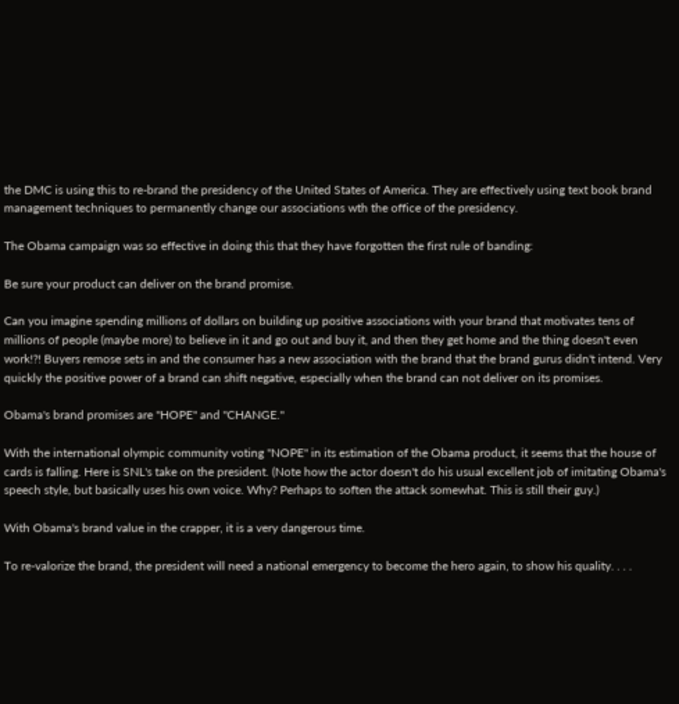the DMC is using this to re-brand the presidency of the United States of America. They are effectively using text book brand management techniques to permanently change our associations wth the office of the presidency.

The Obama campaign was so effective in doing this that they have forgotten the first rule of banding:

Be sure your product can deliver on the brand promise.

Can you imagine spending millions of dollars on building up positive associations with your brand that motivates tens of millions of people (maybe more) to believe in it and go out and buy it, and then they get home and the thing doesn't even work!?! Buyers remose sets in and the consumer has a new association with the brand that the brand gurus didn't intend. Very quickly the positive power of a brand can shift negative, especially when the brand can not deliver on its promises.

Obama's brand promises are "HOPE" and "CHANGE."

With the international olympic community voting "NOPE" in its estimation of the Obama product, it seems that the house of cards is falling. Here is SNL's take on the president. (Note how the actor doesn't do his usual excellent job of imitating Obama's speech style, but basically uses his own voice. Why? Perhaps to soften the attack somewhat. This is still their guy.)

With Obama's brand value in the crapper, it is a very dangerous time.

To re-valorize the brand, the president will need a national emergency to become the hero again, to show his quality. . . .